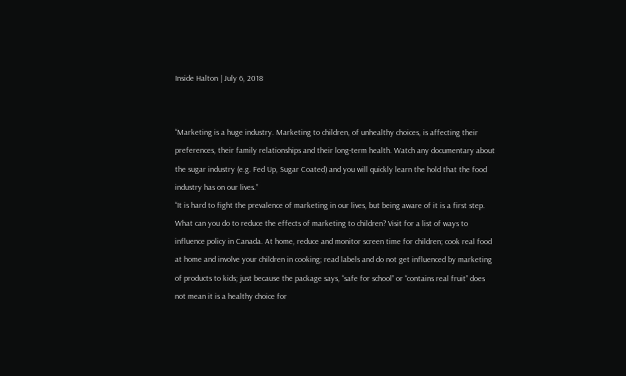Inside Halton | July 6, 2018


“Marketing is a huge industry. Marketing to children, of unhealthy choices, is affecting their preferences, their family relationships and their long-term health. Watch any documentary about the sugar industry (e.g. Fed Up, Sugar Coated) and you will quickly learn the hold that the food industry has on our lives.”
“It is hard to fight the prevalence of marketing in our lives, but being aware of it is a first step. What can you do to reduce the effects of marketing to children? Visit for a list of ways to influence policy in Canada. At home, reduce and monitor screen time for children; cook real food at home and involve your children in cooking; read labels and do not get influenced by marketing of products to kids; just because the package says, “safe for school” or “contains real fruit” does not mean it is a healthy choice for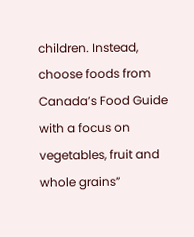children. Instead, choose foods from Canada’s Food Guide with a focus on vegetables, fruit and whole grains”